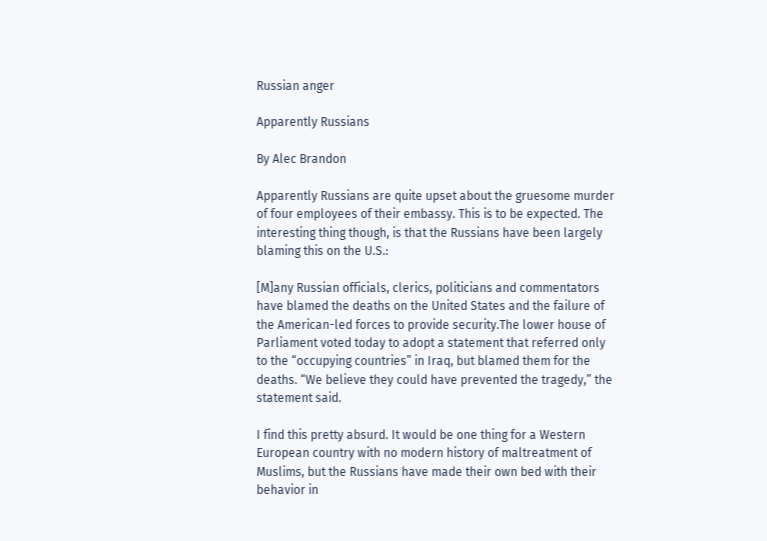Russian anger

Apparently Russians

By Alec Brandon

Apparently Russians are quite upset about the gruesome murder of four employees of their embassy. This is to be expected. The interesting thing though, is that the Russians have been largely blaming this on the U.S.:

[M]any Russian officials, clerics, politicians and commentators have blamed the deaths on the United States and the failure of the American-led forces to provide security.The lower house of Parliament voted today to adopt a statement that referred only to the “occupying countries” in Iraq, but blamed them for the deaths. “We believe they could have prevented the tragedy,” the statement said.

I find this pretty absurd. It would be one thing for a Western European country with no modern history of maltreatment of Muslims, but the Russians have made their own bed with their behavior in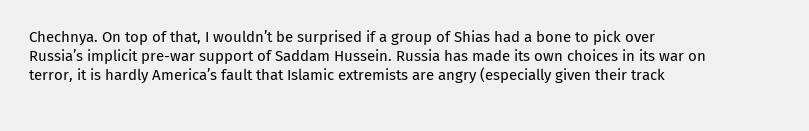Chechnya. On top of that, I wouldn’t be surprised if a group of Shias had a bone to pick over Russia’s implicit pre-war support of Saddam Hussein. Russia has made its own choices in its war on terror, it is hardly America’s fault that Islamic extremists are angry (especially given their track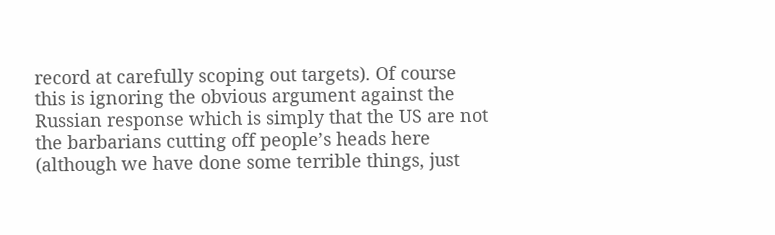record at carefully scoping out targets). Of course this is ignoring the obvious argument against the Russian response which is simply that the US are not the barbarians cutting off people’s heads here (although we have done some terrible things, just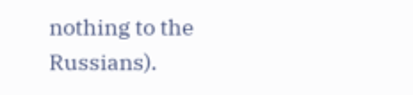nothing to the Russians).